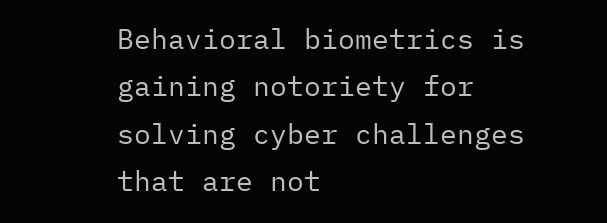Behavioral biometrics is gaining notoriety for solving cyber challenges that are not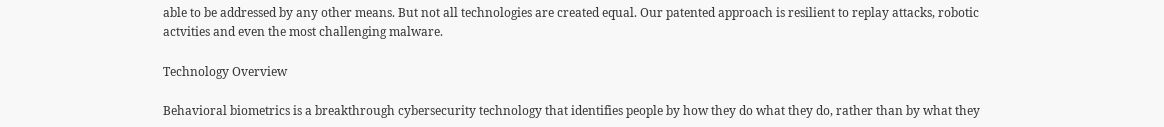able to be addressed by any other means. But not all technologies are created equal. Our patented approach is resilient to replay attacks, robotic actvities and even the most challenging malware.

Technology Overview

Behavioral biometrics is a breakthrough cybersecurity technology that identifies people by how they do what they do, rather than by what they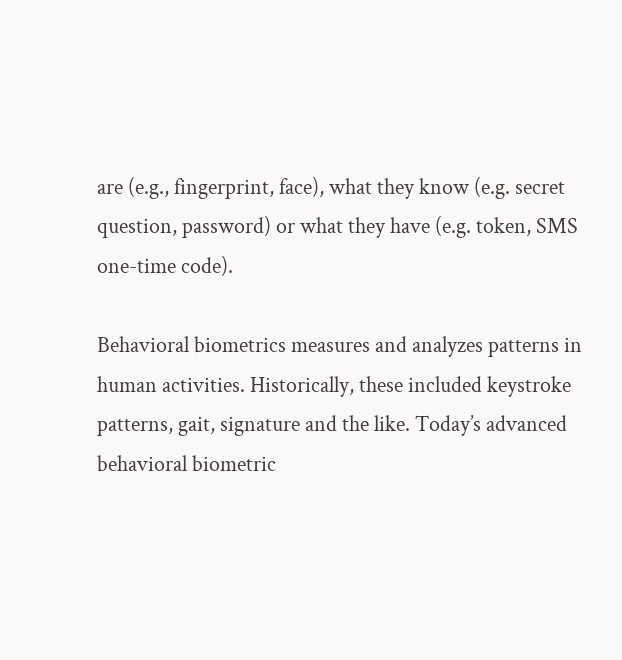are (e.g., fingerprint, face), what they know (e.g. secret question, password) or what they have (e.g. token, SMS one-time code).

Behavioral biometrics measures and analyzes patterns in human activities. Historically, these included keystroke patterns, gait, signature and the like. Today’s advanced behavioral biometric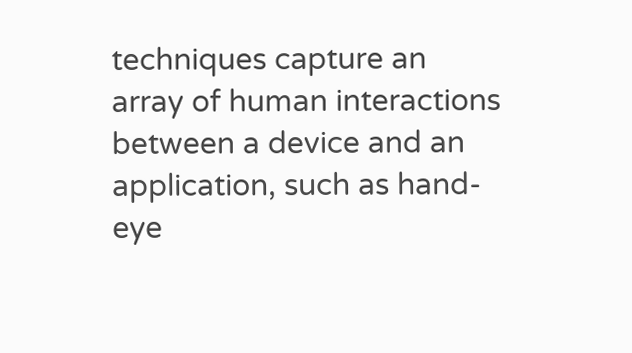techniques capture an array of human interactions between a device and an application, such as hand-eye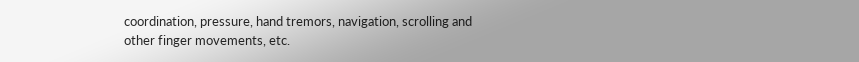coordination, pressure, hand tremors, navigation, scrolling and other finger movements, etc.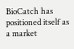BioCatch has positioned itself as a market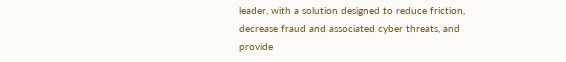leader, with a solution designed to reduce friction, decrease fraud and associated cyber threats, and provide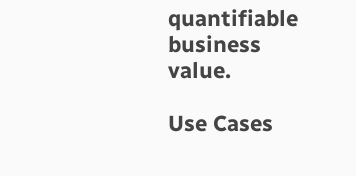quantifiable business value.

Use Cases